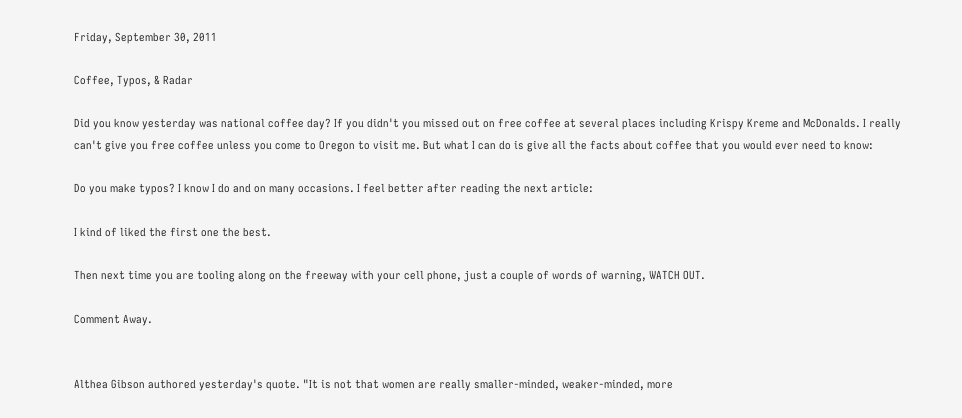Friday, September 30, 2011

Coffee, Typos, & Radar

Did you know yesterday was national coffee day? If you didn't you missed out on free coffee at several places including Krispy Kreme and McDonalds. I really can't give you free coffee unless you come to Oregon to visit me. But what I can do is give all the facts about coffee that you would ever need to know:

Do you make typos? I know I do and on many occasions. I feel better after reading the next article:

I kind of liked the first one the best.

Then next time you are tooling along on the freeway with your cell phone, just a couple of words of warning, WATCH OUT.

Comment Away.


Althea Gibson authored yesterday's quote. "It is not that women are really smaller-minded, weaker-minded, more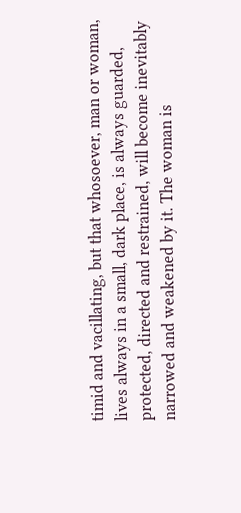timid and vacillating, but that whosoever, man or woman, lives always in a small, dark place, is always guarded, protected, directed and restrained, will become inevitably narrowed and weakened by it. The woman is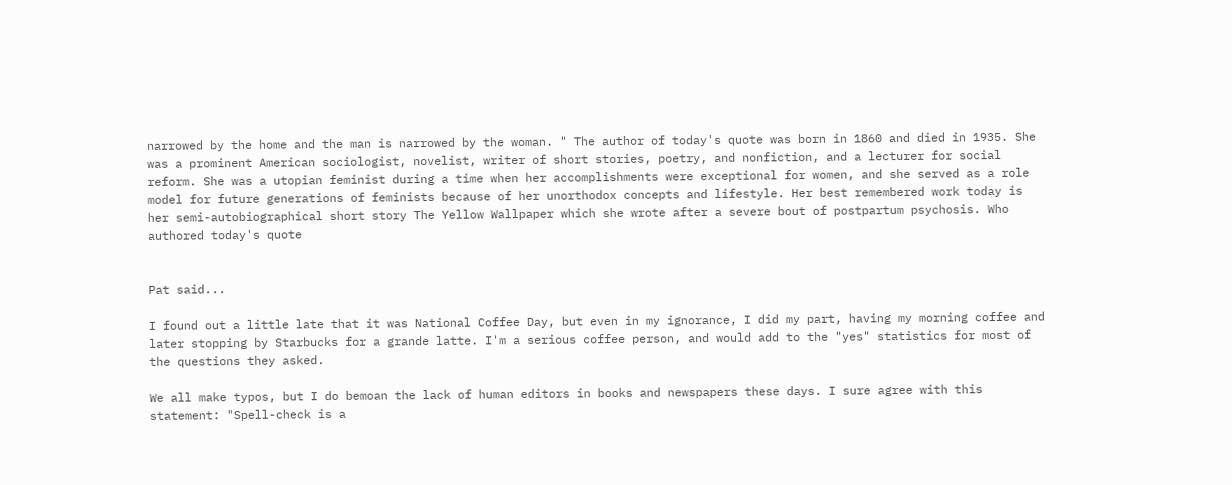narrowed by the home and the man is narrowed by the woman. " The author of today's quote was born in 1860 and died in 1935. She was a prominent American sociologist, novelist, writer of short stories, poetry, and nonfiction, and a lecturer for social reform. She was a utopian feminist during a time when her accomplishments were exceptional for women, and she served as a role model for future generations of feminists because of her unorthodox concepts and lifestyle. Her best remembered work today is her semi-autobiographical short story The Yellow Wallpaper which she wrote after a severe bout of postpartum psychosis. Who authored today's quote


Pat said...

I found out a little late that it was National Coffee Day, but even in my ignorance, I did my part, having my morning coffee and later stopping by Starbucks for a grande latte. I'm a serious coffee person, and would add to the "yes" statistics for most of the questions they asked.

We all make typos, but I do bemoan the lack of human editors in books and newspapers these days. I sure agree with this statement: "Spell-check is a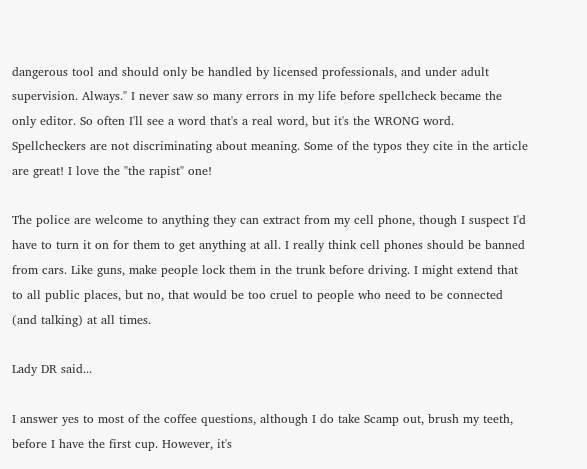dangerous tool and should only be handled by licensed professionals, and under adult supervision. Always." I never saw so many errors in my life before spellcheck became the only editor. So often I'll see a word that's a real word, but it's the WRONG word. Spellcheckers are not discriminating about meaning. Some of the typos they cite in the article are great! I love the "the rapist" one!

The police are welcome to anything they can extract from my cell phone, though I suspect I'd have to turn it on for them to get anything at all. I really think cell phones should be banned from cars. Like guns, make people lock them in the trunk before driving. I might extend that to all public places, but no, that would be too cruel to people who need to be connected (and talking) at all times.

Lady DR said...

I answer yes to most of the coffee questions, although I do take Scamp out, brush my teeth, before I have the first cup. However, it's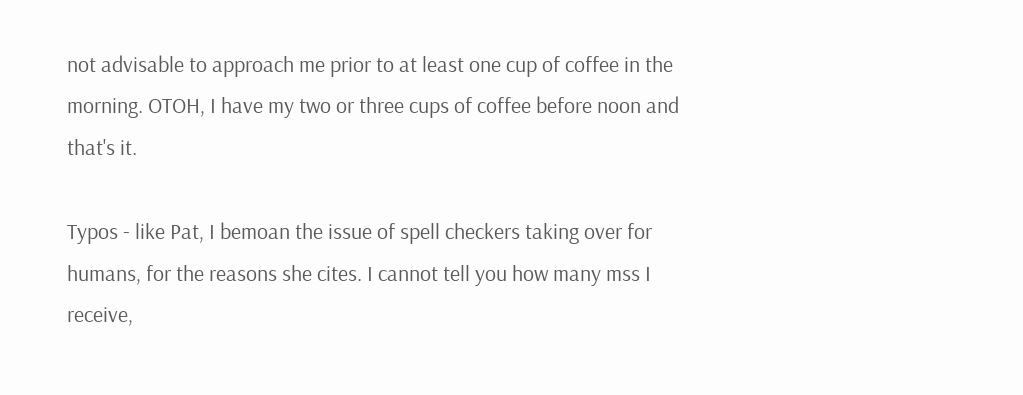not advisable to approach me prior to at least one cup of coffee in the morning. OTOH, I have my two or three cups of coffee before noon and that's it.

Typos - like Pat, I bemoan the issue of spell checkers taking over for humans, for the reasons she cites. I cannot tell you how many mss I receive,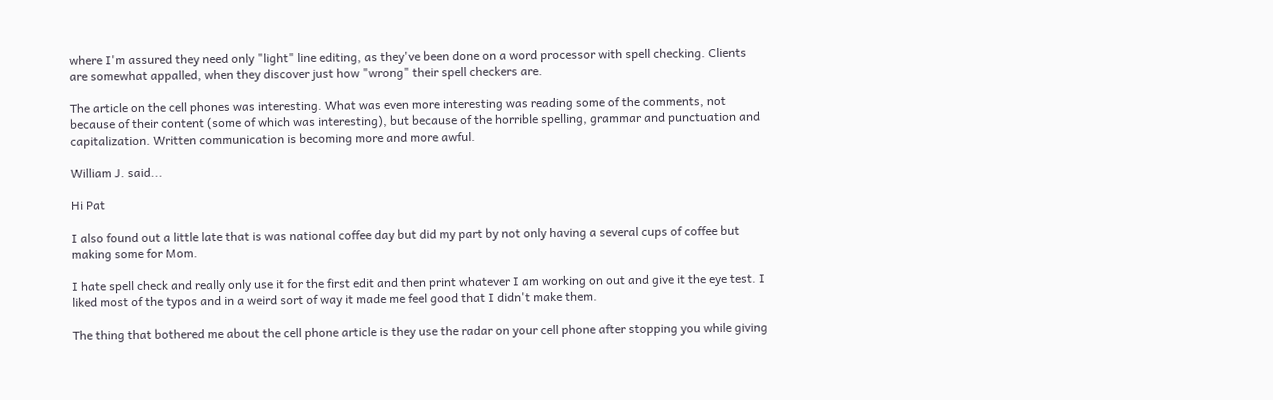where I'm assured they need only "light" line editing, as they've been done on a word processor with spell checking. Clients are somewhat appalled, when they discover just how "wrong" their spell checkers are.

The article on the cell phones was interesting. What was even more interesting was reading some of the comments, not because of their content (some of which was interesting), but because of the horrible spelling, grammar and punctuation and capitalization. Written communication is becoming more and more awful.

William J. said...

Hi Pat

I also found out a little late that is was national coffee day but did my part by not only having a several cups of coffee but making some for Mom.

I hate spell check and really only use it for the first edit and then print whatever I am working on out and give it the eye test. I liked most of the typos and in a weird sort of way it made me feel good that I didn't make them.

The thing that bothered me about the cell phone article is they use the radar on your cell phone after stopping you while giving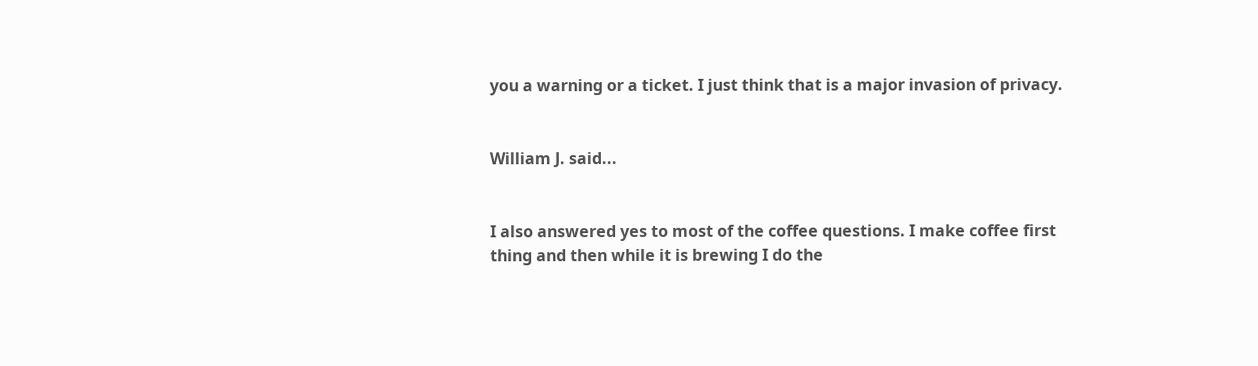you a warning or a ticket. I just think that is a major invasion of privacy.


William J. said...


I also answered yes to most of the coffee questions. I make coffee first thing and then while it is brewing I do the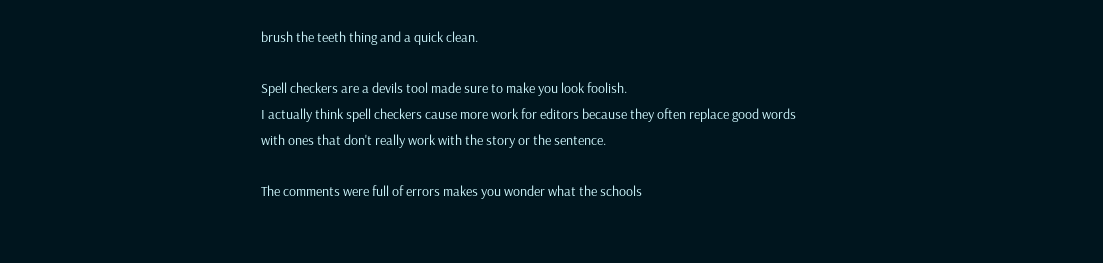brush the teeth thing and a quick clean.

Spell checkers are a devils tool made sure to make you look foolish.
I actually think spell checkers cause more work for editors because they often replace good words with ones that don't really work with the story or the sentence.

The comments were full of errors makes you wonder what the schools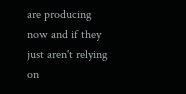are producing now and if they just aren't relying on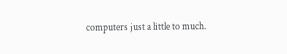computers just a little to much.